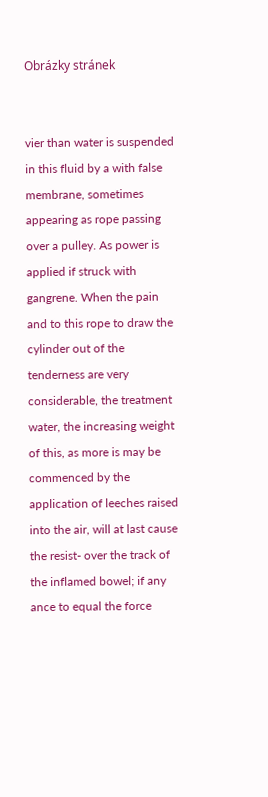Obrázky stránek


vier than water is suspended in this fluid by a with false membrane, sometimes appearing as rope passing over a pulley. As power is applied if struck with gangrene. When the pain and to this rope to draw the cylinder out of the tenderness are very considerable, the treatment water, the increasing weight of this, as more is may be commenced by the application of leeches raised into the air, will at last cause the resist- over the track of the inflamed bowel; if any ance to equal the force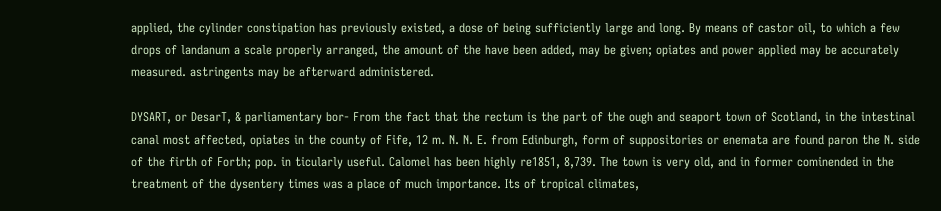applied, the cylinder constipation has previously existed, a dose of being sufficiently large and long. By means of castor oil, to which a few drops of landanum a scale properly arranged, the amount of the have been added, may be given; opiates and power applied may be accurately measured. astringents may be afterward administered.

DYSART, or DesarT, & parliamentary bor- From the fact that the rectum is the part of the ough and seaport town of Scotland, in the intestinal canal most affected, opiates in the county of Fife, 12 m. N. N. E. from Edinburgh, form of suppositories or enemata are found paron the N. side of the firth of Forth; pop. in ticularly useful. Calomel has been highly re1851, 8,739. The town is very old, and in former cominended in the treatment of the dysentery times was a place of much importance. Its of tropical climates,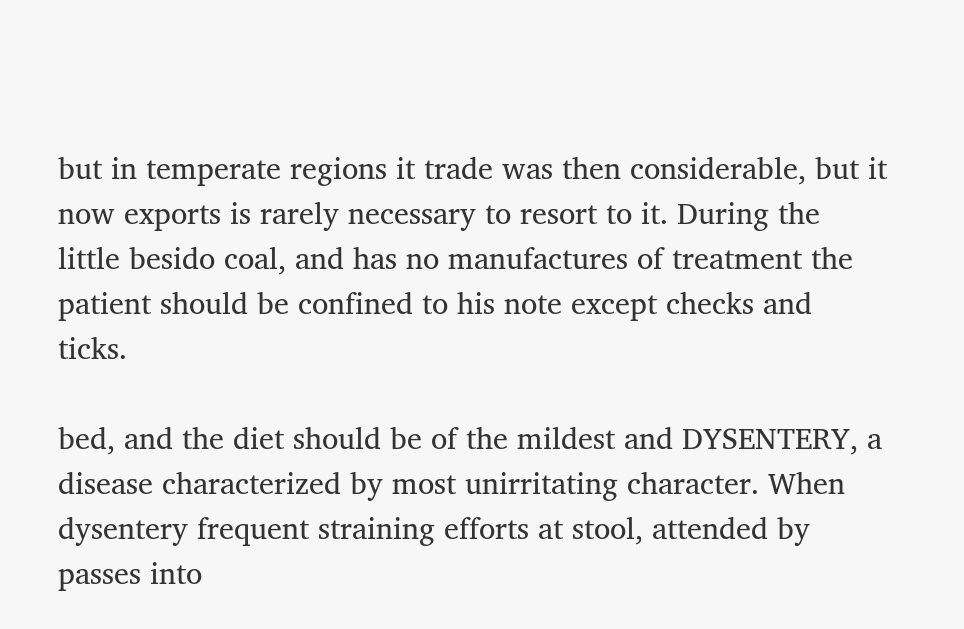but in temperate regions it trade was then considerable, but it now exports is rarely necessary to resort to it. During the little besido coal, and has no manufactures of treatment the patient should be confined to his note except checks and ticks.

bed, and the diet should be of the mildest and DYSENTERY, a disease characterized by most unirritating character. When dysentery frequent straining efforts at stool, attended by passes into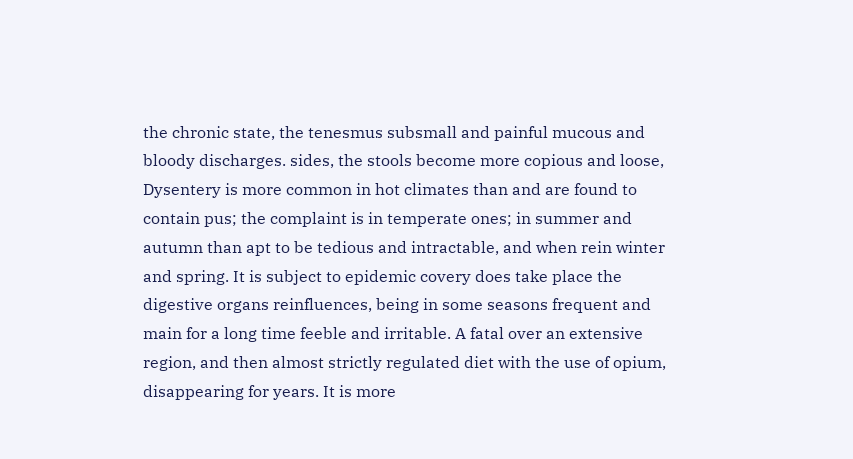the chronic state, the tenesmus subsmall and painful mucous and bloody discharges. sides, the stools become more copious and loose, Dysentery is more common in hot climates than and are found to contain pus; the complaint is in temperate ones; in summer and autumn than apt to be tedious and intractable, and when rein winter and spring. It is subject to epidemic covery does take place the digestive organs reinfluences, being in some seasons frequent and main for a long time feeble and irritable. A fatal over an extensive region, and then almost strictly regulated diet with the use of opium, disappearing for years. It is more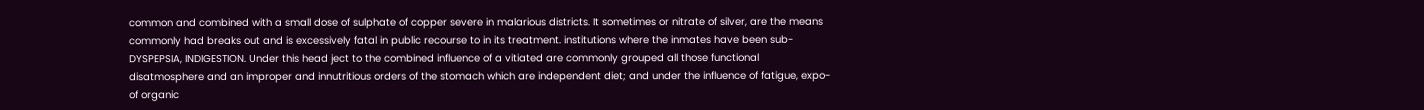common and combined with a small dose of sulphate of copper severe in malarious districts. It sometimes or nitrate of silver, are the means commonly had breaks out and is excessively fatal in public recourse to in its treatment. institutions where the inmates have been sub- DYSPEPSIA, INDIGESTION. Under this head ject to the combined influence of a vitiated are commonly grouped all those functional disatmosphere and an improper and innutritious orders of the stomach which are independent diet; and under the influence of fatigue, expo- of organic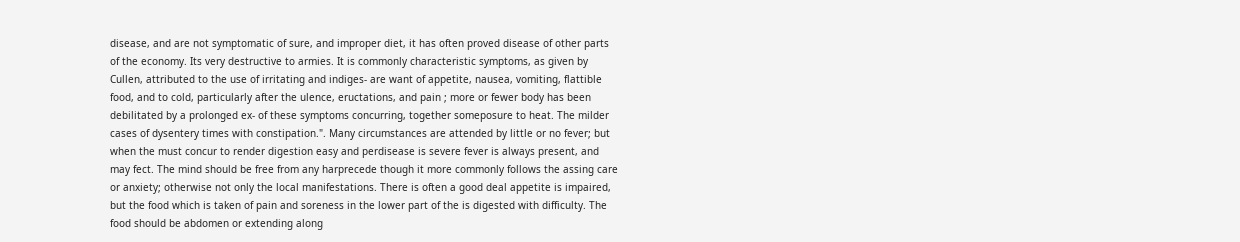disease, and are not symptomatic of sure, and improper diet, it has often proved disease of other parts of the economy. Its very destructive to armies. It is commonly characteristic symptoms, as given by Cullen, attributed to the use of irritating and indiges- are want of appetite, nausea, vomiting, flattible food, and to cold, particularly after the ulence, eructations, and pain ; more or fewer body has been debilitated by a prolonged ex- of these symptoms concurring, together someposure to heat. The milder cases of dysentery times with constipation.". Many circumstances are attended by little or no fever; but when the must concur to render digestion easy and perdisease is severe fever is always present, and may fect. The mind should be free from any harprecede though it more commonly follows the assing care or anxiety; otherwise not only the local manifestations. There is often a good deal appetite is impaired, but the food which is taken of pain and soreness in the lower part of the is digested with difficulty. The food should be abdomen or extending along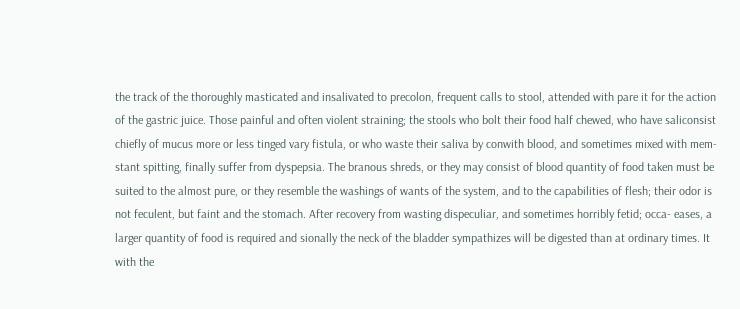the track of the thoroughly masticated and insalivated to precolon, frequent calls to stool, attended with pare it for the action of the gastric juice. Those painful and often violent straining; the stools who bolt their food half chewed, who have saliconsist chiefly of mucus more or less tinged vary fistula, or who waste their saliva by conwith blood, and sometimes mixed with mem- stant spitting, finally suffer from dyspepsia. The branous shreds, or they may consist of blood quantity of food taken must be suited to the almost pure, or they resemble the washings of wants of the system, and to the capabilities of flesh; their odor is not feculent, but faint and the stomach. After recovery from wasting dispeculiar, and sometimes horribly fetid; occa- eases, a larger quantity of food is required and sionally the neck of the bladder sympathizes will be digested than at ordinary times. It with the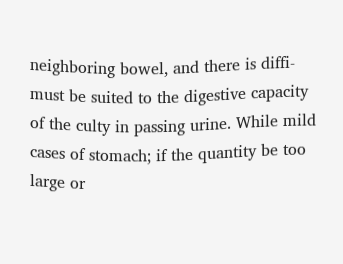neighboring bowel, and there is diffi- must be suited to the digestive capacity of the culty in passing urine. While mild cases of stomach; if the quantity be too large or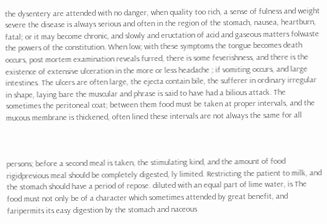the dysentery are attended with no danger, when quality too rich, a sense of fulness and weight severe the disease is always serious and often in the region of the stomach, nausea, heartburn, fatal; or it may become chronic, and slowly and eructation of acid and gaseous matters folwaste the powers of the constitution. When low; with these symptoms the tongue becomes death occurs, post mortem examination reveals furred, there is some feverishness, and there is the existence of extensive ulceration in the more or less headache ; if vomiting occurs, and large intestines. The ulcers are often large, the ejecta contain bile, the sufferer in ordinary irregular in shape, laying bare the muscular and phrase is said to have had a bilious attack. The sometimes the peritoneal coat; between them food must be taken at proper intervals, and the mucous membrane is thickened, often lined these intervals are not always the same for all



persons; before a second meal is taken, the stimulating kind, and the amount of food rigidprevious meal should be completely digested, ly limited. Restricting the patient to milk, and the stomach should have a period of repose. diluted with an equal part of lime water, is The food must not only be of a character which sometimes attended by great benefit, and faripermits its easy digestion by the stomach and naceous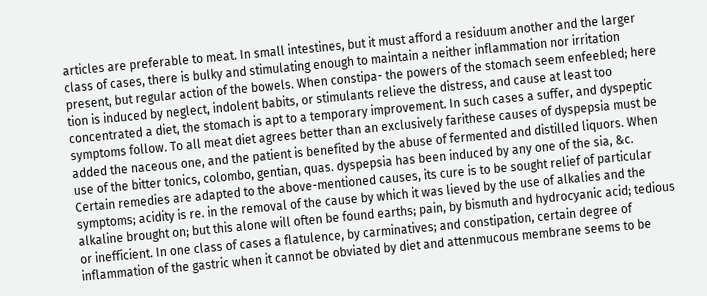articles are preferable to meat. In small intestines, but it must afford a residuum another and the larger class of cases, there is bulky and stimulating enough to maintain a neither inflammation nor irritation present, but regular action of the bowels. When constipa- the powers of the stomach seem enfeebled; here tion is induced by neglect, indolent babits, or stimulants relieve the distress, and cause at least too concentrated a diet, the stomach is apt to a temporary improvement. In such cases a suffer, and dyspeptic symptoms follow. To all meat diet agrees better than an exclusively farithese causes of dyspepsia must be added the naceous one, and the patient is benefited by the abuse of fermented and distilled liquors. When use of the bitter tonics, colombo, gentian, quas. dyspepsia has been induced by any one of the sia, &c. Certain remedies are adapted to the above-mentioned causes, its cure is to be sought relief of particular symptoms; acidity is re. in the removal of the cause by which it was lieved by the use of alkalies and the alkaline brought on; but this alone will often be found earths; pain, by bismuth and hydrocyanic acid; tedious or inefficient. In one class of cases a flatulence, by carminatives; and constipation, certain degree of inflammation of the gastric when it cannot be obviated by diet and attenmucous membrane seems to be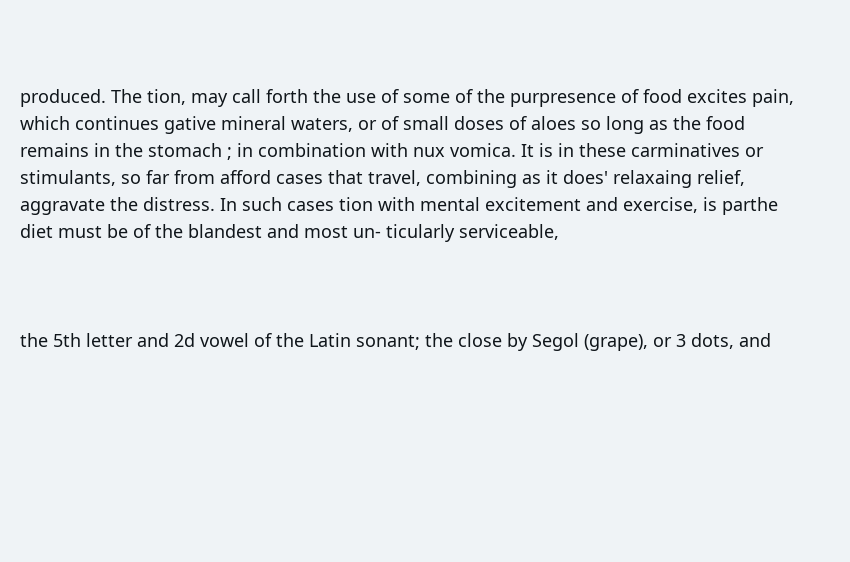produced. The tion, may call forth the use of some of the purpresence of food excites pain, which continues gative mineral waters, or of small doses of aloes so long as the food remains in the stomach ; in combination with nux vomica. It is in these carminatives or stimulants, so far from afford cases that travel, combining as it does' relaxaing relief, aggravate the distress. In such cases tion with mental excitement and exercise, is parthe diet must be of the blandest and most un- ticularly serviceable,



the 5th letter and 2d vowel of the Latin sonant; the close by Segol (grape), or 3 dots, and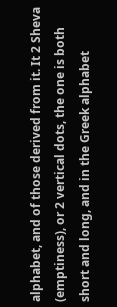alphabet, and of those derived from it. It 2 Sheva (emptiness), or 2 vertical dots, the one is both short and long, and in the Greek alphabet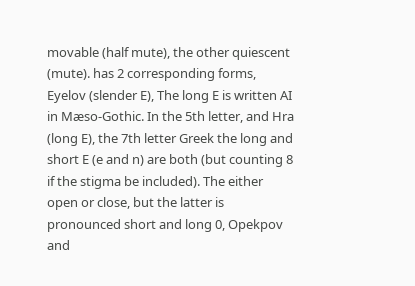movable (half mute), the other quiescent (mute). has 2 corresponding forms, Eyelov (slender E), The long E is written AI in Mæso-Gothic. In the 5th letter, and Hra (long E), the 7th letter Greek the long and short E (e and n) are both (but counting 8 if the stigma be included). The either open or close, but the latter is pronounced short and long 0, Opekpov and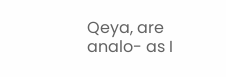Qeya, are analo- as I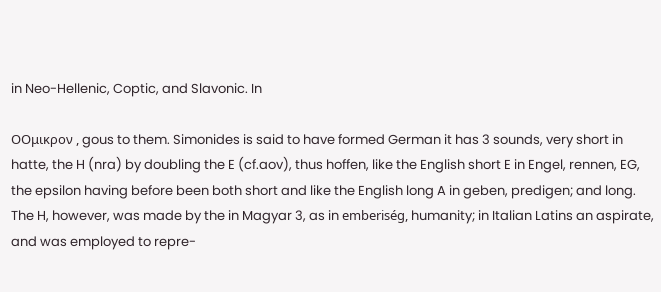in Neo-Hellenic, Coptic, and Slavonic. In

OOμικρον , gous to them. Simonides is said to have formed German it has 3 sounds, very short in hatte, the H (nra) by doubling the E (cf.aov), thus hoffen, like the English short E in Engel, rennen, EG, the epsilon having before been both short and like the English long A in geben, predigen; and long. The H, however, was made by the in Magyar 3, as in emberiség, humanity; in Italian Latins an aspirate, and was employed to repre-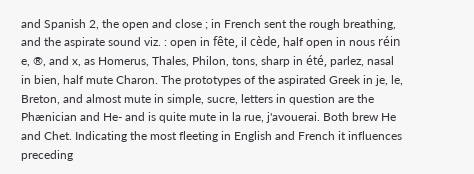and Spanish 2, the open and close ; in French sent the rough breathing, and the aspirate sound viz. : open in fête, il cède, half open in nous réin e, ®, and x, as Homerus, Thales, Philon, tons, sharp in été, parlez, nasal in bien, half mute Charon. The prototypes of the aspirated Greek in je, le, Breton, and almost mute in simple, sucre, letters in question are the Phænician and He- and is quite mute in la rue, j'avouerai. Both brew He and Chet. Indicating the most fleeting in English and French it influences preceding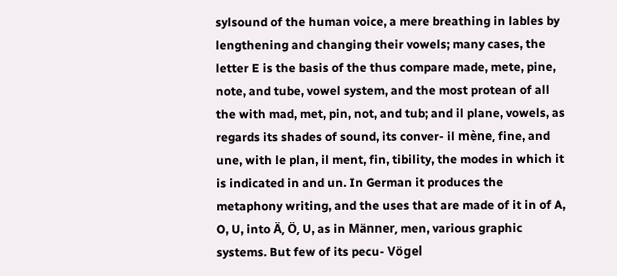sylsound of the human voice, a mere breathing in lables by lengthening and changing their vowels; many cases, the letter E is the basis of the thus compare made, mete, pine, note, and tube, vowel system, and the most protean of all the with mad, met, pin, not, and tub; and il plane, vowels, as regards its shades of sound, its conver- il mène, fine, and une, with le plan, il ment, fin, tibility, the modes in which it is indicated in and un. In German it produces the metaphony writing, and the uses that are made of it in of A, O, U, into Ä, Ö, U, as in Männer, men, various graphic systems. But few of its pecu- Vögel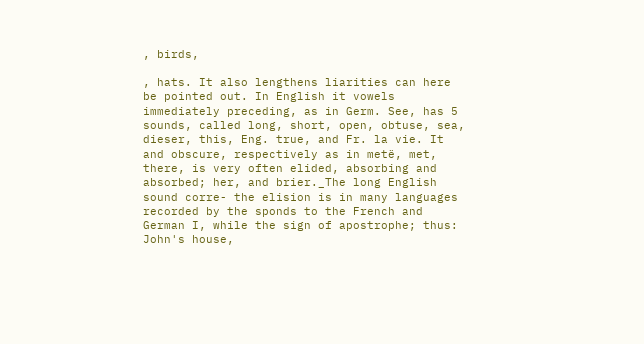, birds,

, hats. It also lengthens liarities can here be pointed out. In English it vowels immediately preceding, as in Germ. See, has 5 sounds, called long, short, open, obtuse, sea, dieser, this, Eng. true, and Fr. la vie. It and obscure, respectively as in metë, met, there, is very often elided, absorbing and absorbed; her, and brier._The long English sound corre- the elision is in many languages recorded by the sponds to the French and German I, while the sign of apostrophe; thus: John's house,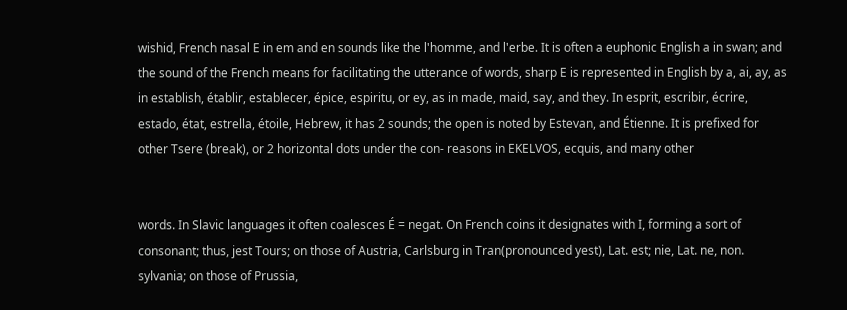wishid, French nasal E in em and en sounds like the l'homme, and l'erbe. It is often a euphonic English a in swan; and the sound of the French means for facilitating the utterance of words, sharp E is represented in English by a, ai, ay, as in establish, établir, establecer, épice, espiritu, or ey, as in made, maid, say, and they. In esprit, escribir, écrire, estado, état, estrella, étoile, Hebrew, it has 2 sounds; the open is noted by Estevan, and Étienne. It is prefixed for other Tsere (break), or 2 horizontal dots under the con- reasons in EKELVOS, ecquis, and many other


words. In Slavic languages it often coalesces É = negat. On French coins it designates with I, forming a sort of consonant; thus, jest Tours; on those of Austria, Carlsburg in Tran(pronounced yest), Lat. est; nie, Lat. ne, non. sylvania; on those of Prussia,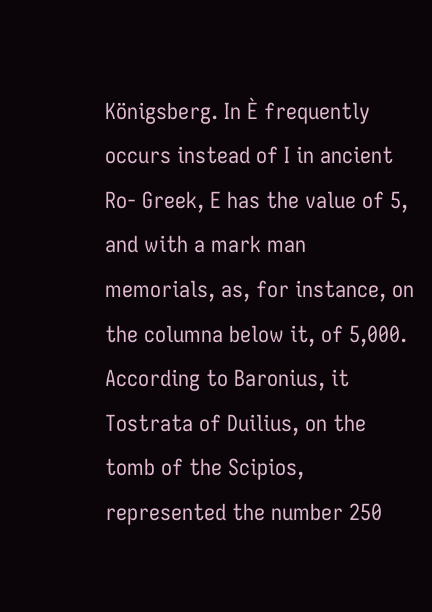Königsberg. In È frequently occurs instead of I in ancient Ro- Greek, E has the value of 5, and with a mark man memorials, as, for instance, on the columna below it, of 5,000. According to Baronius, it Tostrata of Duilius, on the tomb of the Scipios, represented the number 250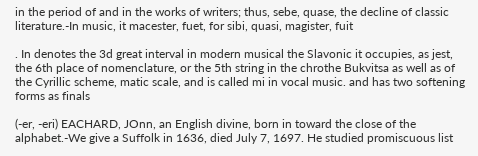in the period of and in the works of writers; thus, sebe, quase, the decline of classic literature.-In music, it macester, fuet, for sibi, quasi, magister, fuit

. In denotes the 3d great interval in modern musical the Slavonic it occupies, as jest, the 6th place of nomenclature, or the 5th string in the chrothe Bukvitsa as well as of the Cyrillic scheme, matic scale, and is called mi in vocal music. and has two softening forms as finals

(-er, -eri) EACHARD, JOnn, an English divine, born in toward the close of the alphabet.-We give a Suffolk in 1636, died July 7, 1697. He studied promiscuous list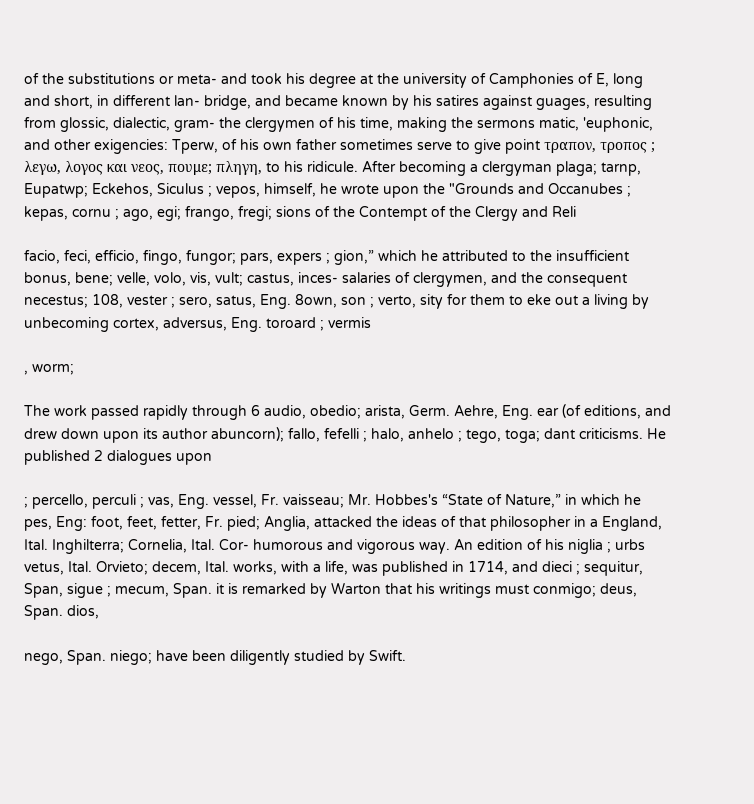of the substitutions or meta- and took his degree at the university of Camphonies of E, long and short, in different lan- bridge, and became known by his satires against guages, resulting from glossic, dialectic, gram- the clergymen of his time, making the sermons matic, 'euphonic, and other exigencies: Tperw, of his own father sometimes serve to give point τραπον, τροπος ; λεγω, λογος και νεος, πουμε; πληγη, to his ridicule. After becoming a clergyman plaga; tarnp, Eupatwp; Eckehos, Siculus ; vepos, himself, he wrote upon the "Grounds and Occanubes ; kepas, cornu ; ago, egi; frango, fregi; sions of the Contempt of the Clergy and Reli

facio, feci, efficio, fingo, fungor; pars, expers ; gion,” which he attributed to the insufficient bonus, bene; velle, volo, vis, vult; castus, inces- salaries of clergymen, and the consequent necestus; 108, vester ; sero, satus, Eng. 8own, son ; verto, sity for them to eke out a living by unbecoming cortex, adversus, Eng. toroard ; vermis

, worm;

The work passed rapidly through 6 audio, obedio; arista, Germ. Aehre, Eng. ear (of editions, and drew down upon its author abuncorn); fallo, fefelli ; halo, anhelo ; tego, toga; dant criticisms. He published 2 dialogues upon

; percello, perculi ; vas, Eng. vessel, Fr. vaisseau; Mr. Hobbes's “State of Nature,” in which he pes, Eng: foot, feet, fetter, Fr. pied; Anglia, attacked the ideas of that philosopher in a England, Ital. Inghilterra; Cornelia, Ital. Cor- humorous and vigorous way. An edition of his niglia ; urbs vetus, Ital. Orvieto; decem, Ital. works, with a life, was published in 1714, and dieci ; sequitur, Span, sigue ; mecum, Span. it is remarked by Warton that his writings must conmigo; deus, Span. dios,

nego, Span. niego; have been diligently studied by Swift.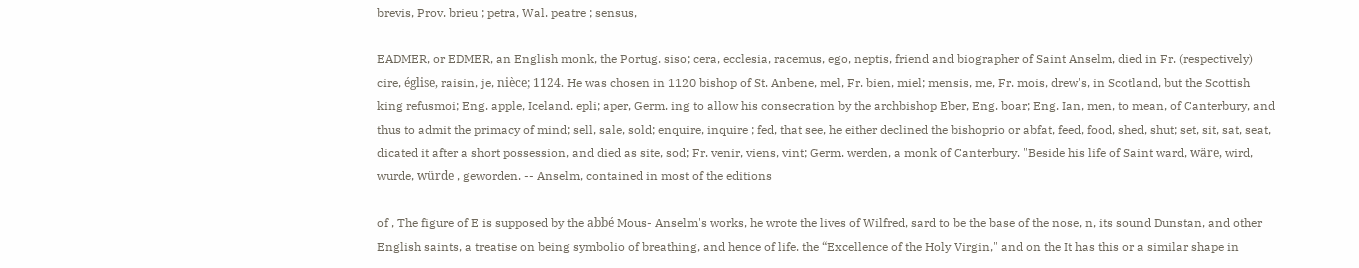brevis, Prov. brieu ; petra, Wal. peatre ; sensus,

EADMER, or EDMER, an English monk, the Portug. siso; cera, ecclesia, racemus, ego, neptis, friend and biographer of Saint Anselm, died in Fr. (respectively) cire, église, raisin, je, nièce; 1124. He was chosen in 1120 bishop of St. Anbene, mel, Fr. bien, miel; mensis, me, Fr. mois, drew's, in Scotland, but the Scottish king refusmoi; Eng. apple, Iceland. epli; aper, Germ. ing to allow his consecration by the archbishop Eber, Eng. boar; Eng. Ian, men, to mean, of Canterbury, and thus to admit the primacy of mind; sell, sale, sold; enquire, inquire ; fed, that see, he either declined the bishoprio or abfat, feed, food, shed, shut; set, sit, sat, seat, dicated it after a short possession, and died as site, sod; Fr. venir, viens, vint; Germ. werden, a monk of Canterbury. "Beside his life of Saint ward, wäre, wird, wurde, würde , geworden. -- Anselm, contained in most of the editions

of , The figure of E is supposed by the abbé Mous- Anselm's works, he wrote the lives of Wilfred, sard to be the base of the nose, n, its sound Dunstan, and other English saints, a treatise on being symbolio of breathing, and hence of life. the “Excellence of the Holy Virgin," and on the It has this or a similar shape in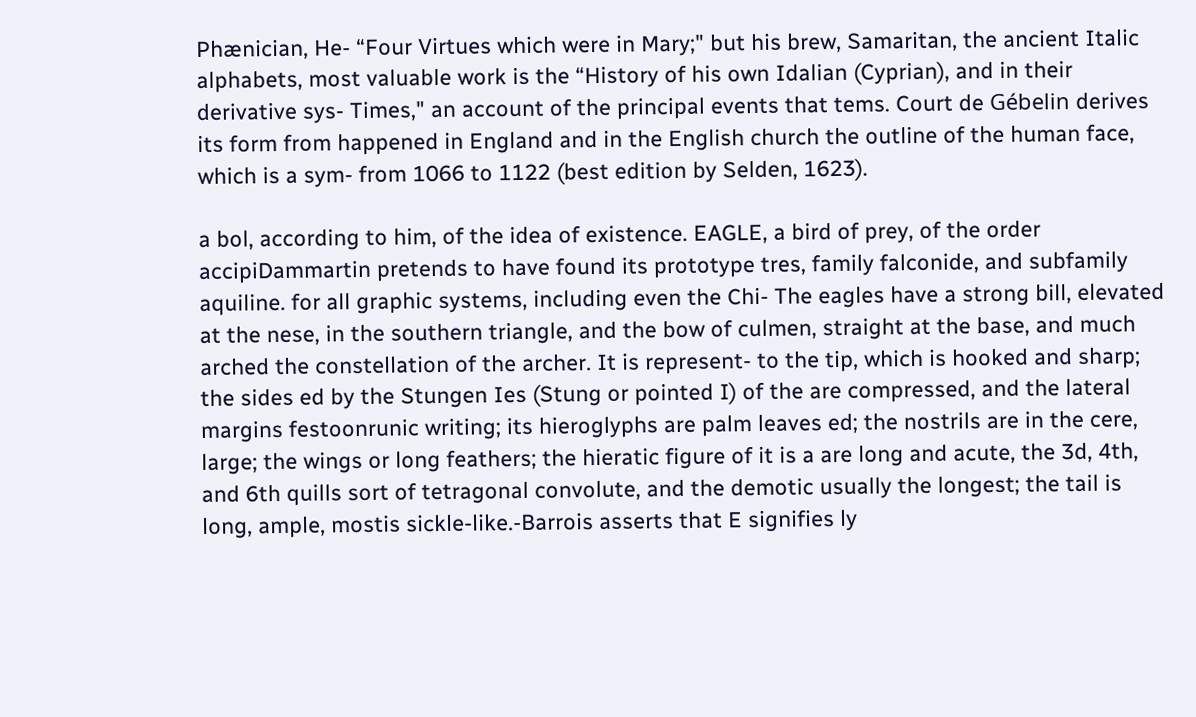Phænician, He- “Four Virtues which were in Mary;" but his brew, Samaritan, the ancient Italic alphabets, most valuable work is the “History of his own Idalian (Cyprian), and in their derivative sys- Times," an account of the principal events that tems. Court de Gébelin derives its form from happened in England and in the English church the outline of the human face, which is a sym- from 1066 to 1122 (best edition by Selden, 1623).

a bol, according to him, of the idea of existence. EAGLE, a bird of prey, of the order accipiDammartin pretends to have found its prototype tres, family falconide, and subfamily aquiline. for all graphic systems, including even the Chi- The eagles have a strong bill, elevated at the nese, in the southern triangle, and the bow of culmen, straight at the base, and much arched the constellation of the archer. It is represent- to the tip, which is hooked and sharp; the sides ed by the Stungen Ies (Stung or pointed I) of the are compressed, and the lateral margins festoonrunic writing; its hieroglyphs are palm leaves ed; the nostrils are in the cere, large; the wings or long feathers; the hieratic figure of it is a are long and acute, the 3d, 4th, and 6th quills sort of tetragonal convolute, and the demotic usually the longest; the tail is long, ample, mostis sickle-like.-Barrois asserts that E signifies ly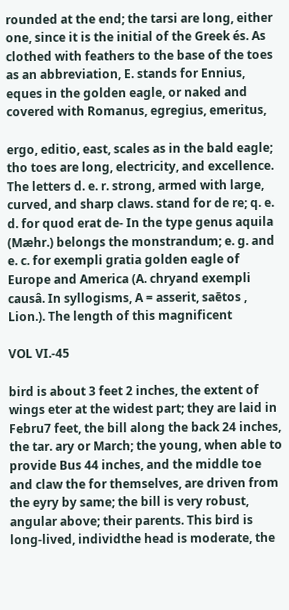rounded at the end; the tarsi are long, either one, since it is the initial of the Greek és. As clothed with feathers to the base of the toes as an abbreviation, E. stands for Ennius, eques in the golden eagle, or naked and covered with Romanus, egregius, emeritus,

ergo, editio, east, scales as in the bald eagle; tho toes are long, electricity, and excellence. The letters d. e. r. strong, armed with large, curved, and sharp claws. stand for de re; q. e. d. for quod erat de- In the type genus aquila (Mæhr.) belongs the monstrandum; e. g. and e. c. for exempli gratia golden eagle of Europe and America (A. chryand exempli causâ. In syllogisms, A = asserit, saētos , Lion.). The length of this magnificent

VOL VI.-45

bird is about 3 feet 2 inches, the extent of wings eter at the widest part; they are laid in Febru7 feet, the bill along the back 24 inches, the tar. ary or March; the young, when able to provide Bus 44 inches, and the middle toe and claw the for themselves, are driven from the eyry by same; the bill is very robust, angular above; their parents. This bird is long-lived, individthe head is moderate, the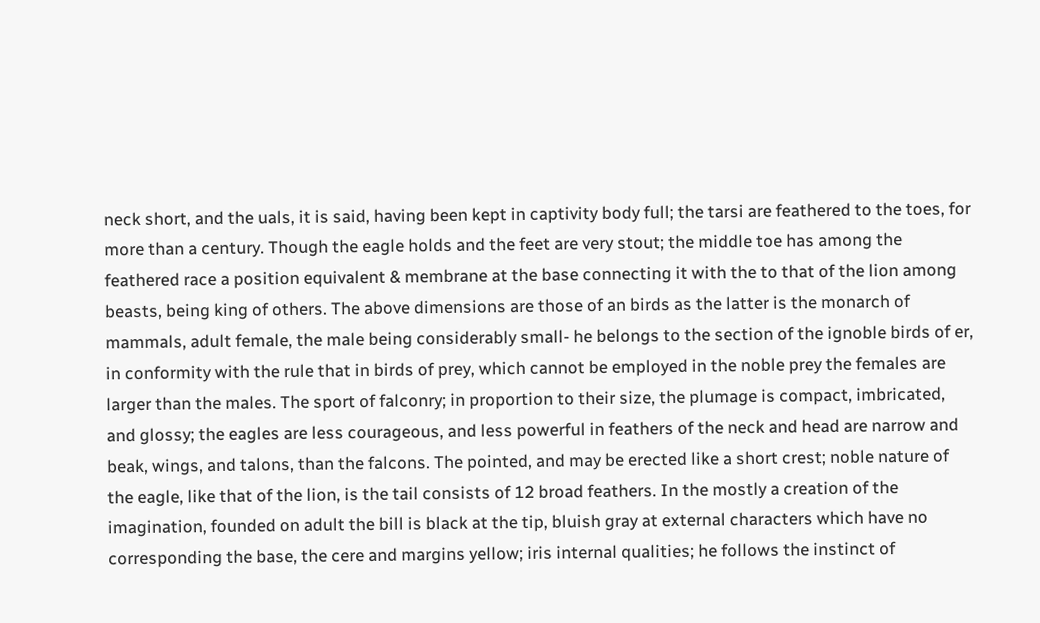neck short, and the uals, it is said, having been kept in captivity body full; the tarsi are feathered to the toes, for more than a century. Though the eagle holds and the feet are very stout; the middle toe has among the feathered race a position equivalent & membrane at the base connecting it with the to that of the lion among beasts, being king of others. The above dimensions are those of an birds as the latter is the monarch of mammals, adult female, the male being considerably small- he belongs to the section of the ignoble birds of er, in conformity with the rule that in birds of prey, which cannot be employed in the noble prey the females are larger than the males. The sport of falconry; in proportion to their size, the plumage is compact, imbricated, and glossy; the eagles are less courageous, and less powerful in feathers of the neck and head are narrow and beak, wings, and talons, than the falcons. The pointed, and may be erected like a short crest; noble nature of the eagle, like that of the lion, is the tail consists of 12 broad feathers. In the mostly a creation of the imagination, founded on adult the bill is black at the tip, bluish gray at external characters which have no corresponding the base, the cere and margins yellow; iris internal qualities; he follows the instinct of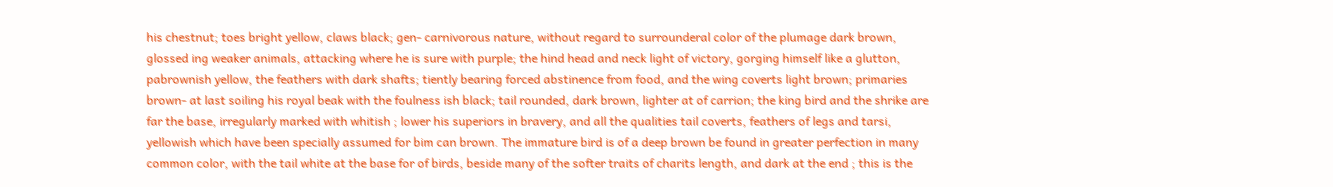his chestnut; toes bright yellow, claws black; gen- carnivorous nature, without regard to surrounderal color of the plumage dark brown, glossed ing weaker animals, attacking where he is sure with purple; the hind head and neck light of victory, gorging himself like a glutton, pabrownish yellow, the feathers with dark shafts; tiently bearing forced abstinence from food, and the wing coverts light brown; primaries brown- at last soiling his royal beak with the foulness ish black; tail rounded, dark brown, lighter at of carrion; the king bird and the shrike are far the base, irregularly marked with whitish ; lower his superiors in bravery, and all the qualities tail coverts, feathers of legs and tarsi, yellowish which have been specially assumed for bim can brown. The immature bird is of a deep brown be found in greater perfection in many common color, with the tail white at the base for of birds, beside many of the softer traits of charits length, and dark at the end ; this is the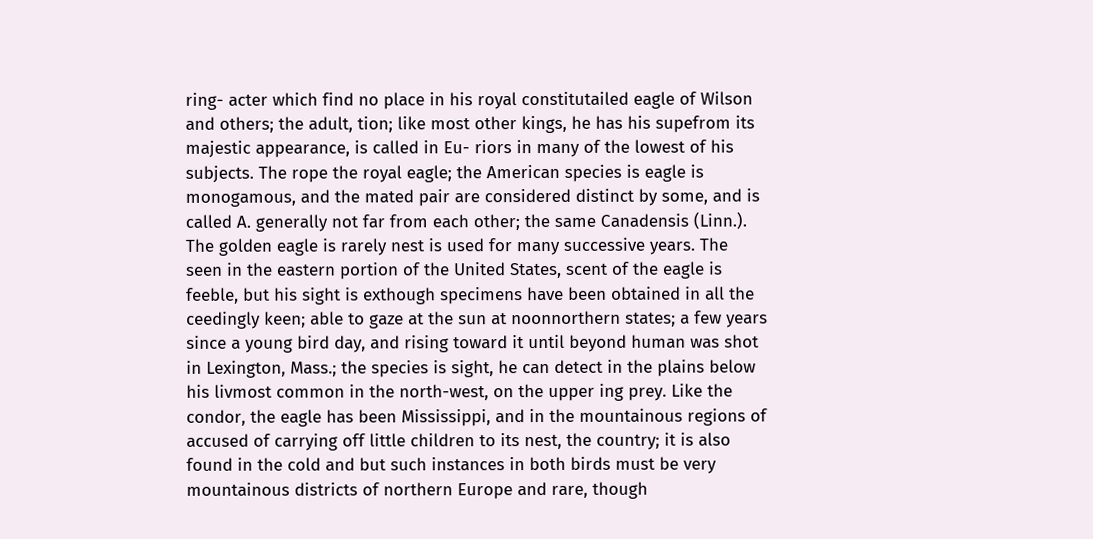ring- acter which find no place in his royal constitutailed eagle of Wilson and others; the adult, tion; like most other kings, he has his supefrom its majestic appearance, is called in Eu- riors in many of the lowest of his subjects. The rope the royal eagle; the American species is eagle is monogamous, and the mated pair are considered distinct by some, and is called A. generally not far from each other; the same Canadensis (Linn.). The golden eagle is rarely nest is used for many successive years. The seen in the eastern portion of the United States, scent of the eagle is feeble, but his sight is exthough specimens have been obtained in all the ceedingly keen; able to gaze at the sun at noonnorthern states; a few years since a young bird day, and rising toward it until beyond human was shot in Lexington, Mass.; the species is sight, he can detect in the plains below his livmost common in the north-west, on the upper ing prey. Like the condor, the eagle has been Mississippi, and in the mountainous regions of accused of carrying off little children to its nest, the country; it is also found in the cold and but such instances in both birds must be very mountainous districts of northern Europe and rare, though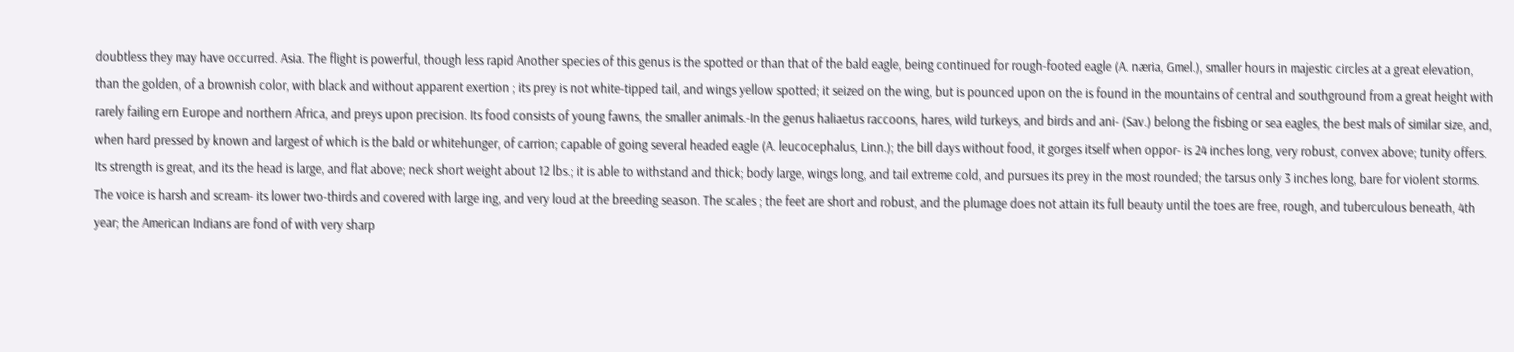doubtless they may have occurred. Asia. The flight is powerful, though less rapid Another species of this genus is the spotted or than that of the bald eagle, being continued for rough-footed eagle (A. næria, Gmel.), smaller hours in majestic circles at a great elevation, than the golden, of a brownish color, with black and without apparent exertion ; its prey is not white-tipped tail, and wings yellow spotted; it seized on the wing, but is pounced upon on the is found in the mountains of central and southground from a great height with rarely failing ern Europe and northern Africa, and preys upon precision. Its food consists of young fawns, the smaller animals.-In the genus haliaetus raccoons, hares, wild turkeys, and birds and ani- (Sav.) belong the fisbing or sea eagles, the best mals of similar size, and, when hard pressed by known and largest of which is the bald or whitehunger, of carrion; capable of going several headed eagle (A. leucocephalus, Linn.); the bill days without food, it gorges itself when oppor- is 24 inches long, very robust, convex above; tunity offers. Its strength is great, and its the head is large, and flat above; neck short weight about 12 lbs.; it is able to withstand and thick; body large, wings long, and tail extreme cold, and pursues its prey in the most rounded; the tarsus only 3 inches long, bare for violent storms. The voice is harsh and scream- its lower two-thirds and covered with large ing, and very loud at the breeding season. The scales ; the feet are short and robust, and the plumage does not attain its full beauty until the toes are free, rough, and tuberculous beneath, 4th year; the American Indians are fond of with very sharp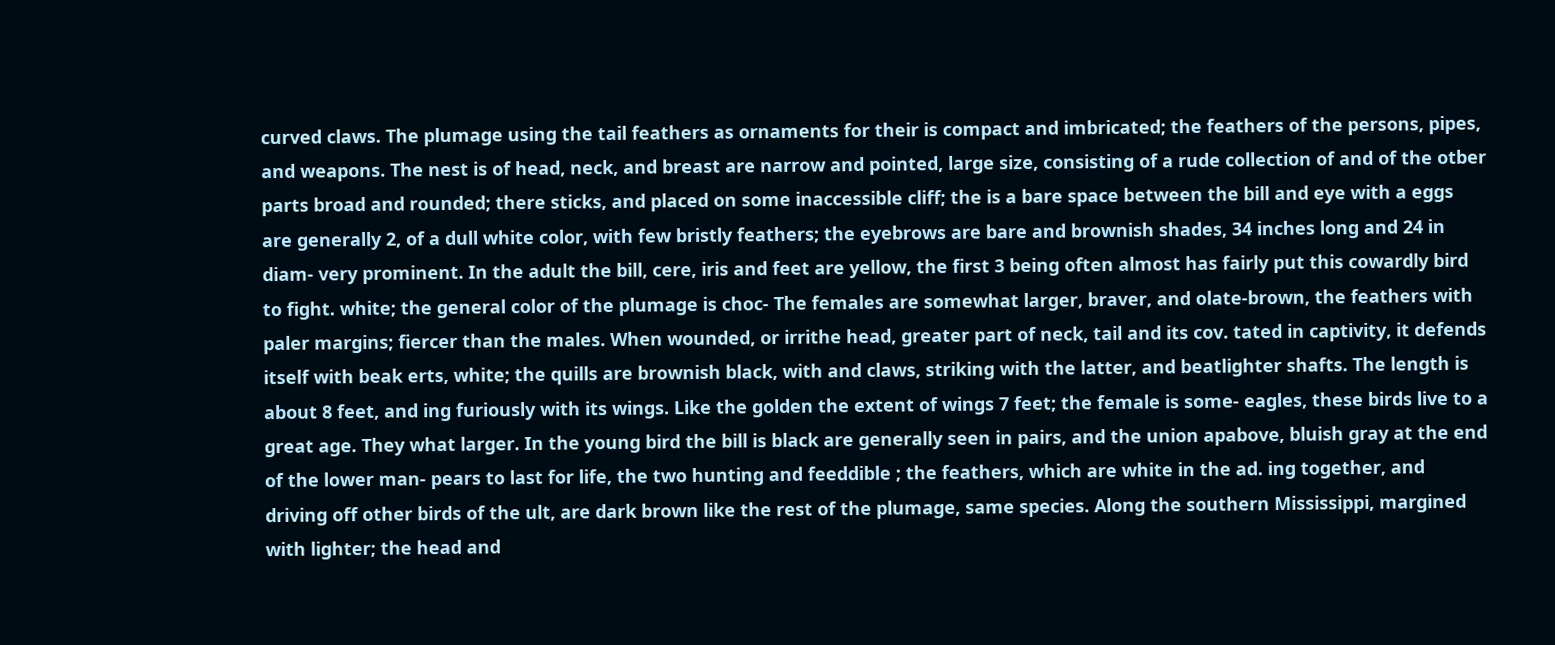curved claws. The plumage using the tail feathers as ornaments for their is compact and imbricated; the feathers of the persons, pipes, and weapons. The nest is of head, neck, and breast are narrow and pointed, large size, consisting of a rude collection of and of the otber parts broad and rounded; there sticks, and placed on some inaccessible cliff; the is a bare space between the bill and eye with a eggs are generally 2, of a dull white color, with few bristly feathers; the eyebrows are bare and brownish shades, 34 inches long and 24 in diam- very prominent. In the adult the bill, cere, iris and feet are yellow, the first 3 being often almost has fairly put this cowardly bird to fight. white; the general color of the plumage is choc- The females are somewhat larger, braver, and olate-brown, the feathers with paler margins; fiercer than the males. When wounded, or irrithe head, greater part of neck, tail and its cov. tated in captivity, it defends itself with beak erts, white; the quills are brownish black, with and claws, striking with the latter, and beatlighter shafts. The length is about 8 feet, and ing furiously with its wings. Like the golden the extent of wings 7 feet; the female is some- eagles, these birds live to a great age. They what larger. In the young bird the bill is black are generally seen in pairs, and the union apabove, bluish gray at the end of the lower man- pears to last for life, the two hunting and feeddible ; the feathers, which are white in the ad. ing together, and driving off other birds of the ult, are dark brown like the rest of the plumage, same species. Along the southern Mississippi, margined with lighter; the head and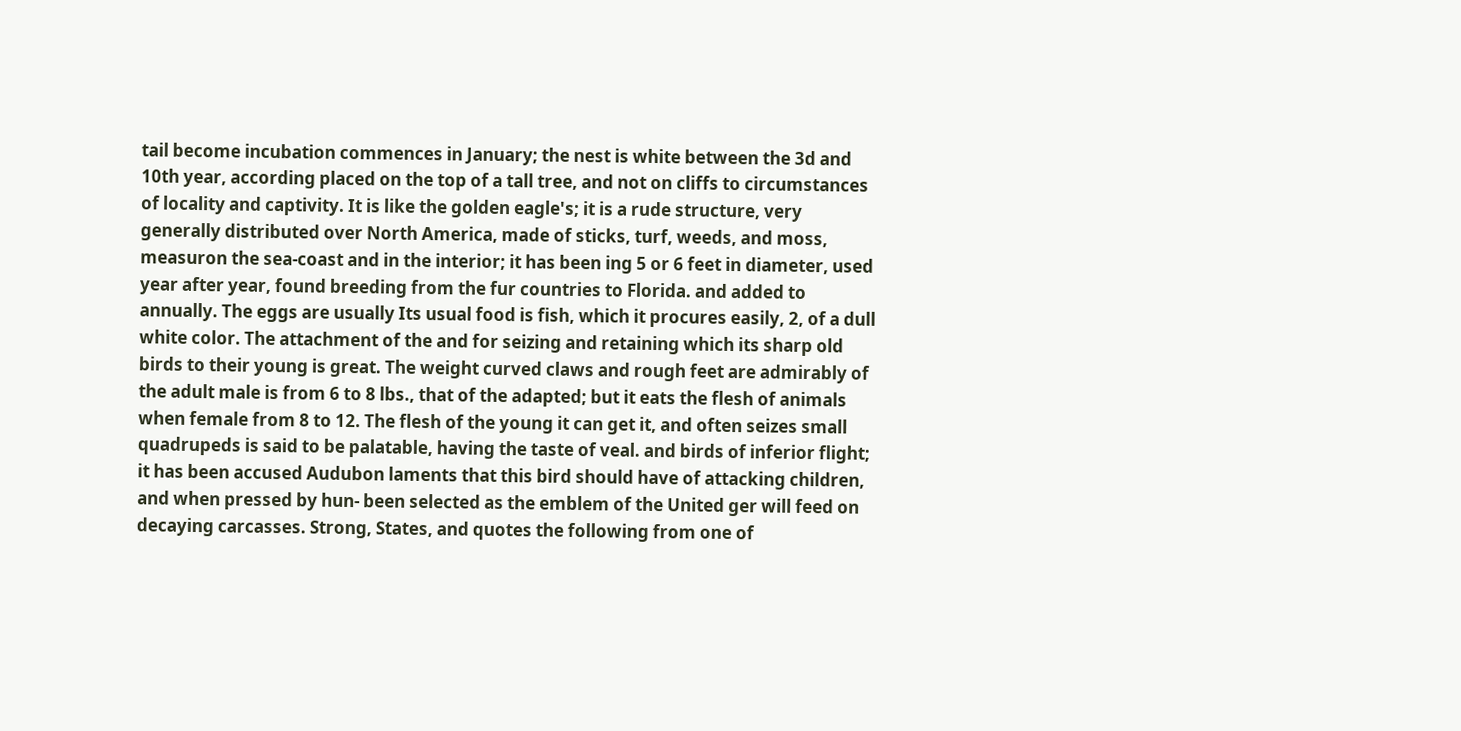tail become incubation commences in January; the nest is white between the 3d and 10th year, according placed on the top of a tall tree, and not on cliffs to circumstances of locality and captivity. It is like the golden eagle's; it is a rude structure, very generally distributed over North America, made of sticks, turf, weeds, and moss, measuron the sea-coast and in the interior; it has been ing 5 or 6 feet in diameter, used year after year, found breeding from the fur countries to Florida. and added to annually. The eggs are usually Its usual food is fish, which it procures easily, 2, of a dull white color. The attachment of the and for seizing and retaining which its sharp old birds to their young is great. The weight curved claws and rough feet are admirably of the adult male is from 6 to 8 lbs., that of the adapted; but it eats the flesh of animals when female from 8 to 12. The flesh of the young it can get it, and often seizes small quadrupeds is said to be palatable, having the taste of veal. and birds of inferior flight; it has been accused Audubon laments that this bird should have of attacking children, and when pressed by hun- been selected as the emblem of the United ger will feed on decaying carcasses. Strong, States, and quotes the following from one of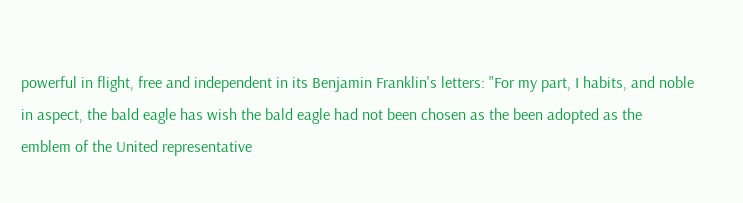powerful in flight, free and independent in its Benjamin Franklin's letters: "For my part, I habits, and noble in aspect, the bald eagle has wish the bald eagle had not been chosen as the been adopted as the emblem of the United representative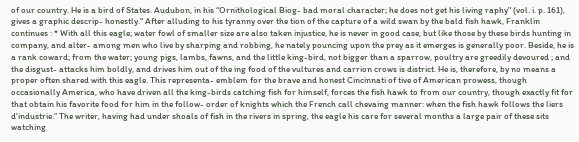of our country. He is a bird of States. Audubon, in his “Ornithological Biog- bad moral character; he does not get his living raphy" (vol. i. p. 161), gives a graphic descrip- honestly." After alluding to his tyranny over the tion of the capture of a wild swan by the bald fish hawk, Franklin continues : * With all this eagle; water fowl of smaller size are also taken injustice, he is never in good case, but like those by these birds hunting in company, and alter- among men who live by sharping and robbing, he nately pouncing upon the prey as it emerges is generally poor. Beside, he is a rank coward; from the water; young pigs, lambs, fawns, and the little king-bird, not bigger than a sparrow, poultry are greedily devoured ; and the disgust- attacks him boldly, and drives him out of the ing food of the vultures and carrion crows is district. He is, therefore, by no means a proper often shared with this eagle. This representa- emblem for the brave and honest Cincinnati of tive of American prowess, though occasionally America, who have driven all the king-birds catching fish for himself, forces the fish hawk to from our country, though exactly fit for that obtain his favorite food for him in the follow- order of knights which the French call chevaing manner: when the fish hawk follows the liers d'industrie.” The writer, having had under shoals of fish in the rivers in spring, the eagle his care for several months a large pair of these sits watching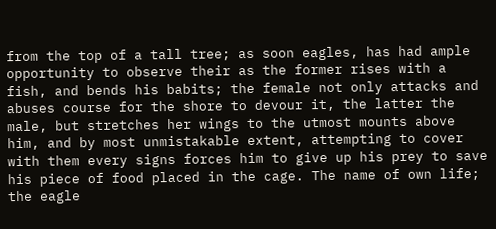from the top of a tall tree; as soon eagles, has had ample opportunity to observe their as the former rises with a fish, and bends his babits; the female not only attacks and abuses course for the shore to devour it, the latter the male, but stretches her wings to the utmost mounts above him, and by most unmistakable extent, attempting to cover with them every signs forces him to give up his prey to save his piece of food placed in the cage. The name of own life; the eagle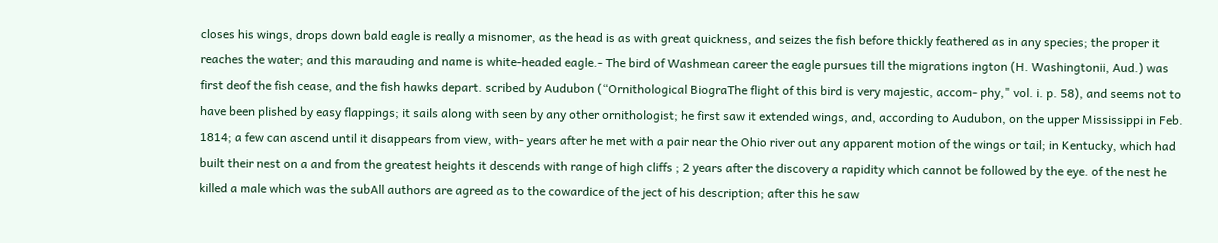closes his wings, drops down bald eagle is really a misnomer, as the head is as with great quickness, and seizes the fish before thickly feathered as in any species; the proper it reaches the water; and this marauding and name is white-headed eagle.- The bird of Washmean career the eagle pursues till the migrations ington (H. Washingtonii, Aud.) was first deof the fish cease, and the fish hawks depart. scribed by Audubon (“Ornithological BiograThe flight of this bird is very majestic, accom- phy," vol. i. p. 58), and seems not to have been plished by easy flappings; it sails along with seen by any other ornithologist; he first saw it extended wings, and, according to Audubon, on the upper Mississippi in Feb. 1814; a few can ascend until it disappears from view, with- years after he met with a pair near the Ohio river out any apparent motion of the wings or tail; in Kentucky, which had built their nest on a and from the greatest heights it descends with range of high cliffs ; 2 years after the discovery a rapidity which cannot be followed by the eye. of the nest he killed a male which was the subAll authors are agreed as to the cowardice of the ject of his description; after this he saw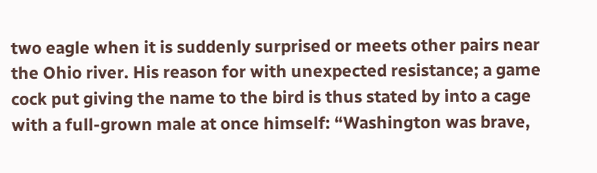two eagle when it is suddenly surprised or meets other pairs near the Ohio river. His reason for with unexpected resistance; a game cock put giving the name to the bird is thus stated by into a cage with a full-grown male at once himself: “Washington was brave,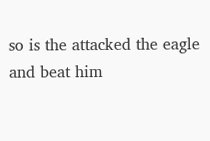so is the attacked the eagle and beat him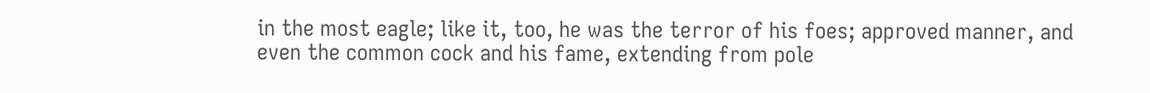in the most eagle; like it, too, he was the terror of his foes; approved manner, and even the common cock and his fame, extending from pole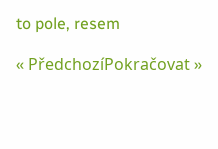to pole, resem

« PředchozíPokračovat »